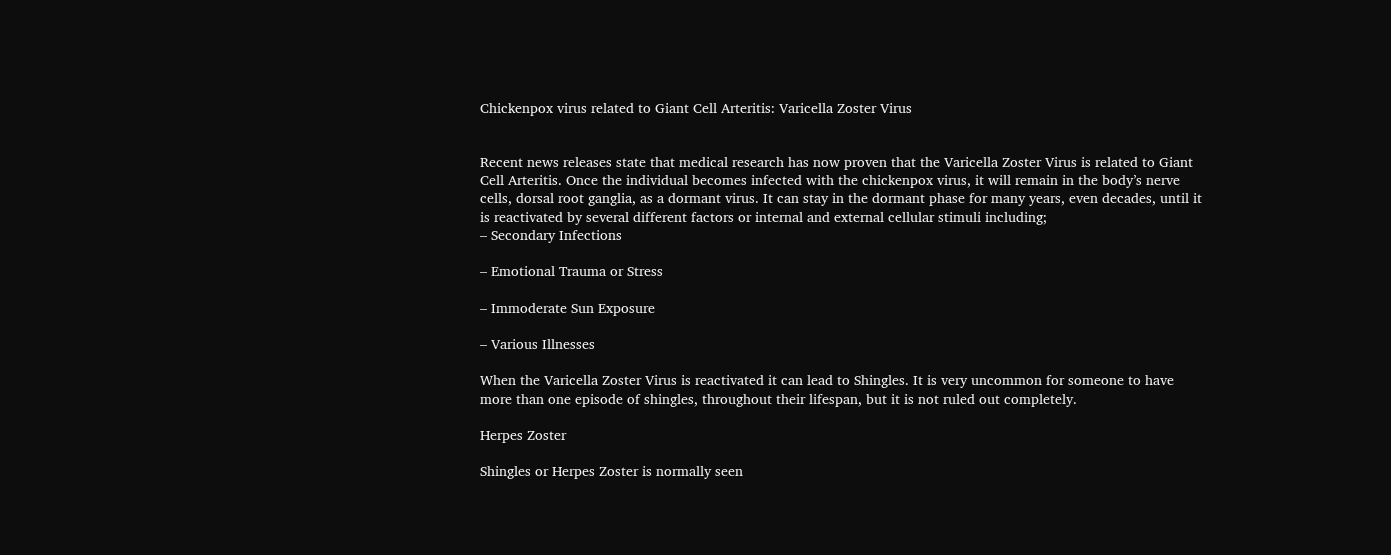Chickenpox virus related to Giant Cell Arteritis: Varicella Zoster Virus


Recent news releases state that medical research has now proven that the Varicella Zoster Virus is related to Giant Cell Arteritis. Once the individual becomes infected with the chickenpox virus, it will remain in the body’s nerve cells, dorsal root ganglia, as a dormant virus. It can stay in the dormant phase for many years, even decades, until it is reactivated by several different factors or internal and external cellular stimuli including;
– Secondary Infections

– Emotional Trauma or Stress

– Immoderate Sun Exposure

– Various Illnesses

When the Varicella Zoster Virus is reactivated it can lead to Shingles. It is very uncommon for someone to have more than one episode of shingles, throughout their lifespan, but it is not ruled out completely.

Herpes Zoster

Shingles or Herpes Zoster is normally seen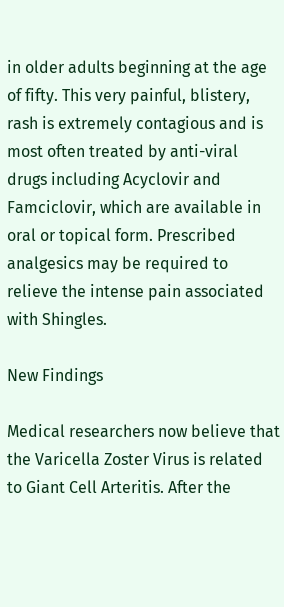in older adults beginning at the age of fifty. This very painful, blistery, rash is extremely contagious and is most often treated by anti-viral drugs including Acyclovir and Famciclovir, which are available in oral or topical form. Prescribed analgesics may be required to relieve the intense pain associated with Shingles.

New Findings

Medical researchers now believe that the Varicella Zoster Virus is related to Giant Cell Arteritis. After the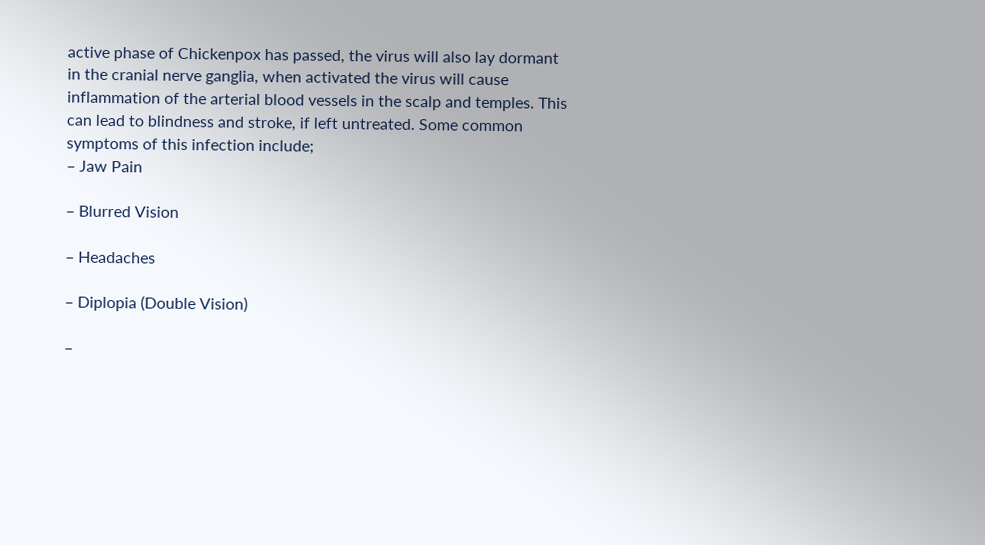active phase of Chickenpox has passed, the virus will also lay dormant in the cranial nerve ganglia, when activated the virus will cause inflammation of the arterial blood vessels in the scalp and temples. This can lead to blindness and stroke, if left untreated. Some common symptoms of this infection include;
– Jaw Pain

– Blurred Vision

– Headaches

– Diplopia (Double Vision)

–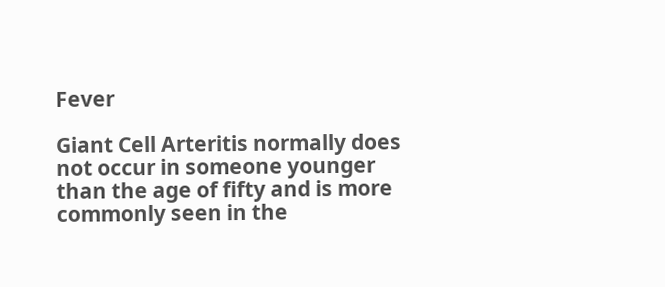Fever

Giant Cell Arteritis normally does not occur in someone younger than the age of fifty and is more commonly seen in the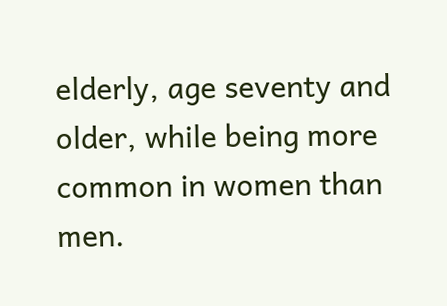elderly, age seventy and older, while being more common in women than men.